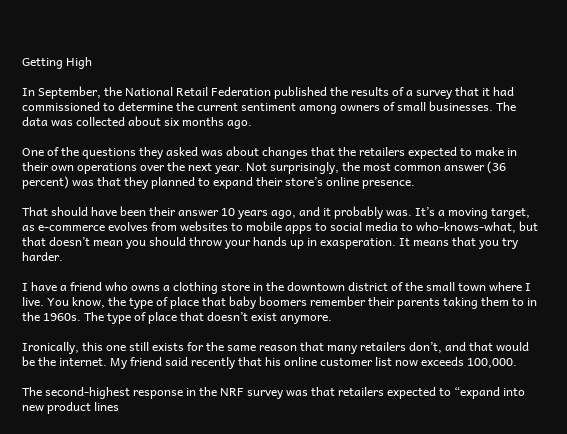Getting High

In September, the National Retail Federation published the results of a survey that it had commissioned to determine the current sentiment among owners of small businesses. The data was collected about six months ago.

One of the questions they asked was about changes that the retailers expected to make in their own operations over the next year. Not surprisingly, the most common answer (36 percent) was that they planned to expand their store’s online presence.

That should have been their answer 10 years ago, and it probably was. It’s a moving target, as e-commerce evolves from websites to mobile apps to social media to who-knows-what, but that doesn’t mean you should throw your hands up in exasperation. It means that you try harder.

I have a friend who owns a clothing store in the downtown district of the small town where I live. You know, the type of place that baby boomers remember their parents taking them to in the 1960s. The type of place that doesn’t exist anymore.

Ironically, this one still exists for the same reason that many retailers don’t, and that would be the internet. My friend said recently that his online customer list now exceeds 100,000.

The second-highest response in the NRF survey was that retailers expected to “expand into new product lines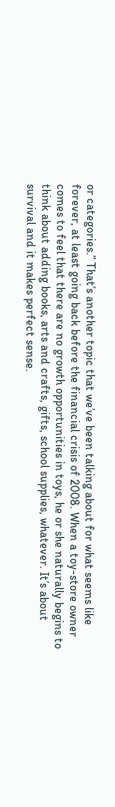or categories.” That’s another topic that we’ve been talking about for what seems like forever, at least going back before the financial crisis of 2008. When a toy-store owner comes to feel that there are no growth opportunities in toys, he or she naturally begins to think about adding books, arts and crafts, gifts, school supplies, whatever. It’s about survival and it makes perfect sense.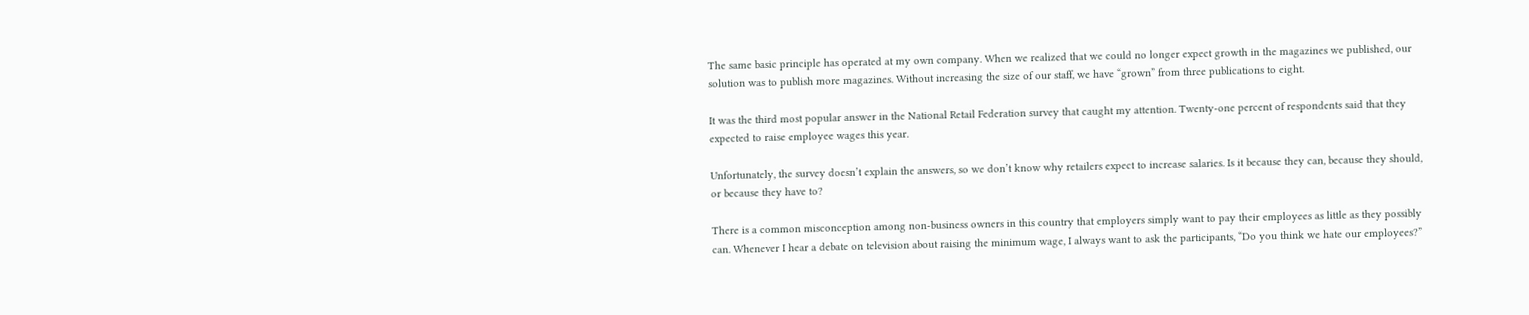The same basic principle has operated at my own company. When we realized that we could no longer expect growth in the magazines we published, our solution was to publish more magazines. Without increasing the size of our staff, we have “grown” from three publications to eight.

It was the third most popular answer in the National Retail Federation survey that caught my attention. Twenty-one percent of respondents said that they expected to raise employee wages this year.

Unfortunately, the survey doesn’t explain the answers, so we don’t know why retailers expect to increase salaries. Is it because they can, because they should, or because they have to?

There is a common misconception among non-business owners in this country that employers simply want to pay their employees as little as they possibly can. Whenever I hear a debate on television about raising the minimum wage, I always want to ask the participants, “Do you think we hate our employees?”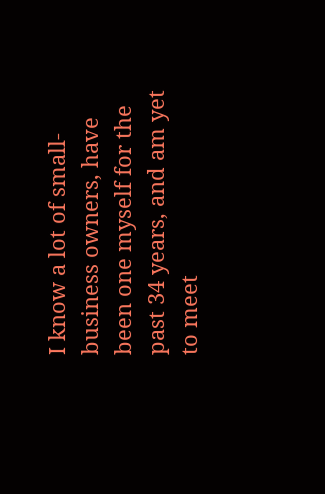I know a lot of small-business owners, have been one myself for the past 34 years, and am yet to meet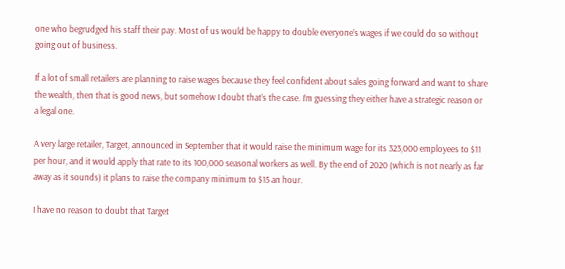one who begrudged his staff their pay. Most of us would be happy to double everyone’s wages if we could do so without going out of business.

If a lot of small retailers are planning to raise wages because they feel confident about sales going forward and want to share the wealth, then that is good news, but somehow I doubt that’s the case. I’m guessing they either have a strategic reason or a legal one.

A very large retailer, Target, announced in September that it would raise the minimum wage for its 323,000 employees to $11 per hour, and it would apply that rate to its 100,000 seasonal workers as well. By the end of 2020 (which is not nearly as far away as it sounds) it plans to raise the company minimum to $15 an hour.

I have no reason to doubt that Target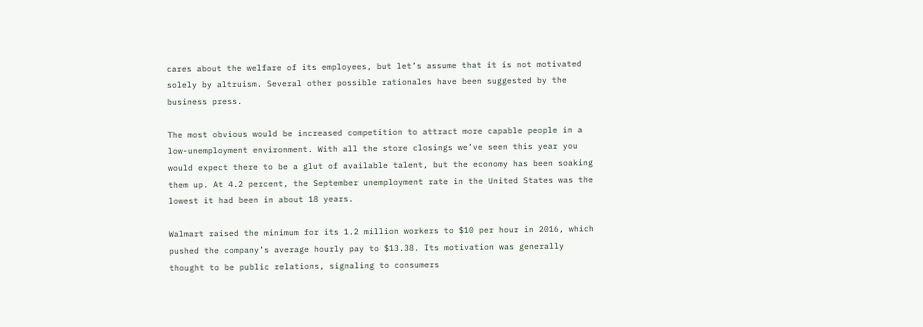cares about the welfare of its employees, but let’s assume that it is not motivated solely by altruism. Several other possible rationales have been suggested by the business press.

The most obvious would be increased competition to attract more capable people in a low-unemployment environment. With all the store closings we’ve seen this year you would expect there to be a glut of available talent, but the economy has been soaking them up. At 4.2 percent, the September unemployment rate in the United States was the lowest it had been in about 18 years.

Walmart raised the minimum for its 1.2 million workers to $10 per hour in 2016, which pushed the company’s average hourly pay to $13.38. Its motivation was generally thought to be public relations, signaling to consumers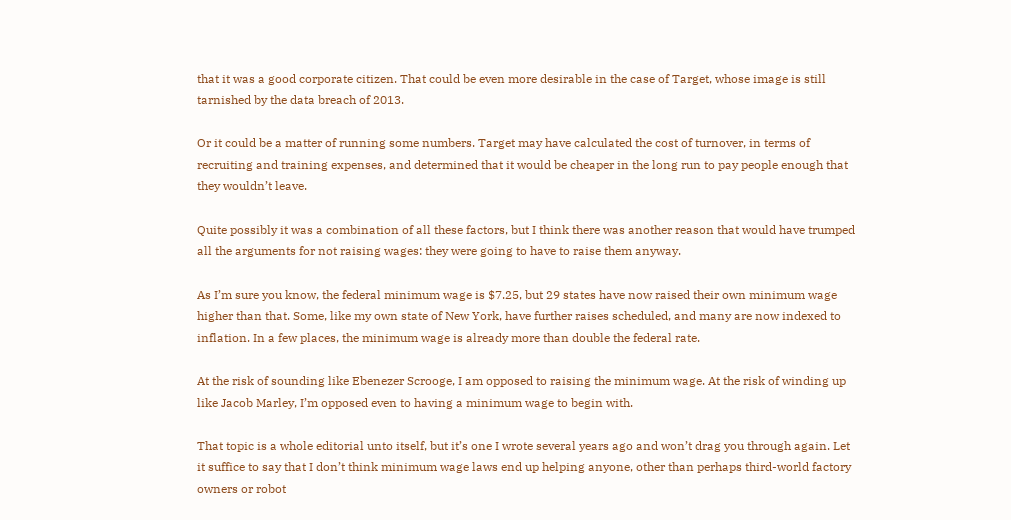that it was a good corporate citizen. That could be even more desirable in the case of Target, whose image is still tarnished by the data breach of 2013.

Or it could be a matter of running some numbers. Target may have calculated the cost of turnover, in terms of recruiting and training expenses, and determined that it would be cheaper in the long run to pay people enough that they wouldn’t leave.

Quite possibly it was a combination of all these factors, but I think there was another reason that would have trumped all the arguments for not raising wages: they were going to have to raise them anyway.

As I’m sure you know, the federal minimum wage is $7.25, but 29 states have now raised their own minimum wage higher than that. Some, like my own state of New York, have further raises scheduled, and many are now indexed to inflation. In a few places, the minimum wage is already more than double the federal rate.

At the risk of sounding like Ebenezer Scrooge, I am opposed to raising the minimum wage. At the risk of winding up like Jacob Marley, I’m opposed even to having a minimum wage to begin with.

That topic is a whole editorial unto itself, but it’s one I wrote several years ago and won’t drag you through again. Let it suffice to say that I don’t think minimum wage laws end up helping anyone, other than perhaps third-world factory owners or robot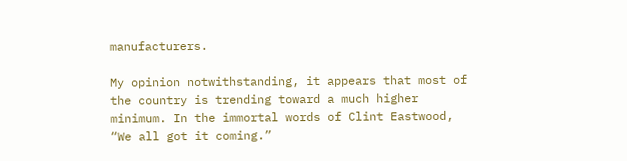manufacturers.

My opinion notwithstanding, it appears that most of the country is trending toward a much higher minimum. In the immortal words of Clint Eastwood, “We all got it coming.”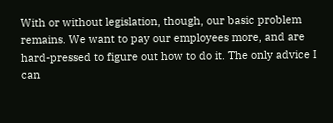With or without legislation, though, our basic problem remains. We want to pay our employees more, and are hard-pressed to figure out how to do it. The only advice I can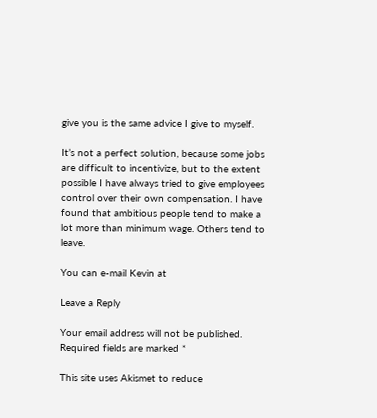give you is the same advice I give to myself.

It’s not a perfect solution, because some jobs are difficult to incentivize, but to the extent possible I have always tried to give employees control over their own compensation. I have found that ambitious people tend to make a lot more than minimum wage. Others tend to leave.

You can e-mail Kevin at

Leave a Reply

Your email address will not be published. Required fields are marked *

This site uses Akismet to reduce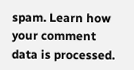spam. Learn how your comment data is processed.